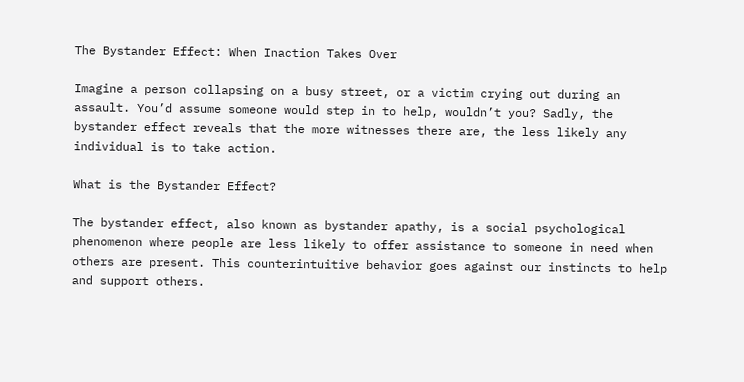The Bystander Effect: When Inaction Takes Over

Imagine a person collapsing on a busy street, or a victim crying out during an assault. You’d assume someone would step in to help, wouldn’t you? Sadly, the bystander effect reveals that the more witnesses there are, the less likely any individual is to take action.

What is the Bystander Effect?

The bystander effect, also known as bystander apathy, is a social psychological phenomenon where people are less likely to offer assistance to someone in need when others are present. This counterintuitive behavior goes against our instincts to help and support others.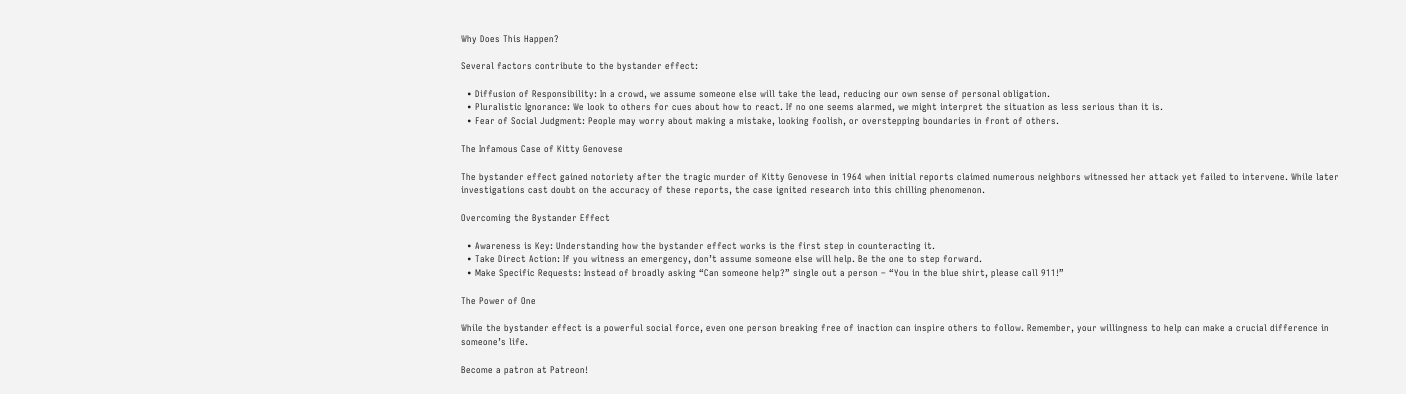Why Does This Happen?

Several factors contribute to the bystander effect:

  • Diffusion of Responsibility: In a crowd, we assume someone else will take the lead, reducing our own sense of personal obligation.
  • Pluralistic Ignorance: We look to others for cues about how to react. If no one seems alarmed, we might interpret the situation as less serious than it is.
  • Fear of Social Judgment: People may worry about making a mistake, looking foolish, or overstepping boundaries in front of others.

The Infamous Case of Kitty Genovese

The bystander effect gained notoriety after the tragic murder of Kitty Genovese in 1964 when initial reports claimed numerous neighbors witnessed her attack yet failed to intervene. While later investigations cast doubt on the accuracy of these reports, the case ignited research into this chilling phenomenon.

Overcoming the Bystander Effect

  • Awareness is Key: Understanding how the bystander effect works is the first step in counteracting it.
  • Take Direct Action: If you witness an emergency, don’t assume someone else will help. Be the one to step forward.
  • Make Specific Requests: Instead of broadly asking “Can someone help?” single out a person – “You in the blue shirt, please call 911!”

The Power of One

While the bystander effect is a powerful social force, even one person breaking free of inaction can inspire others to follow. Remember, your willingness to help can make a crucial difference in someone’s life.

Become a patron at Patreon!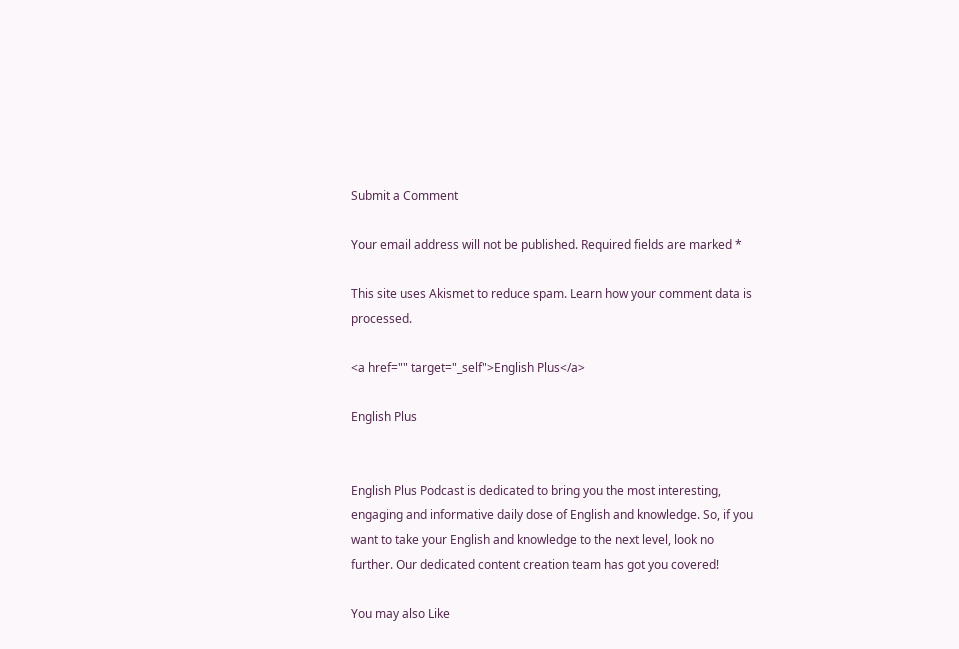Submit a Comment

Your email address will not be published. Required fields are marked *

This site uses Akismet to reduce spam. Learn how your comment data is processed.

<a href="" target="_self">English Plus</a>

English Plus


English Plus Podcast is dedicated to bring you the most interesting, engaging and informative daily dose of English and knowledge. So, if you want to take your English and knowledge to the next level, look no further. Our dedicated content creation team has got you covered!

You may also Like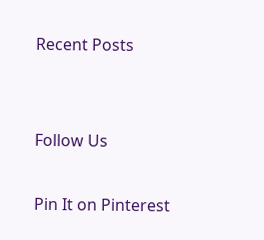Recent Posts


Follow Us

Pin It on Pinterest